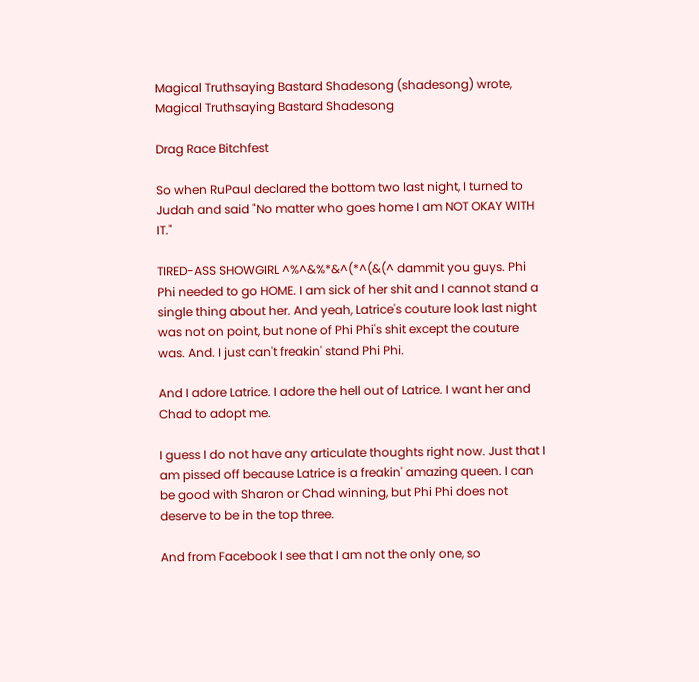Magical Truthsaying Bastard Shadesong (shadesong) wrote,
Magical Truthsaying Bastard Shadesong

Drag Race Bitchfest

So when RuPaul declared the bottom two last night, I turned to Judah and said "No matter who goes home I am NOT OKAY WITH IT."

TIRED-ASS SHOWGIRL ^%^&%*&^(*^(&(^ dammit you guys. Phi Phi needed to go HOME. I am sick of her shit and I cannot stand a single thing about her. And yeah, Latrice's couture look last night was not on point, but none of Phi Phi's shit except the couture was. And. I just can't freakin' stand Phi Phi.

And I adore Latrice. I adore the hell out of Latrice. I want her and Chad to adopt me.

I guess I do not have any articulate thoughts right now. Just that I am pissed off because Latrice is a freakin' amazing queen. I can be good with Sharon or Chad winning, but Phi Phi does not deserve to be in the top three.

And from Facebook I see that I am not the only one, so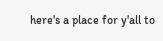here's a place for y'all to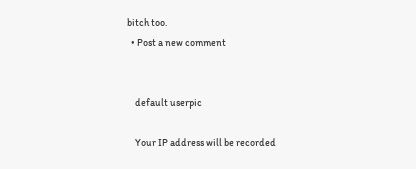bitch too.
  • Post a new comment


    default userpic

    Your IP address will be recorded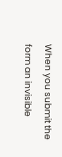When you submit the form an invisible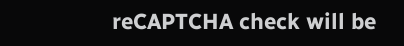reCAPTCHA check will be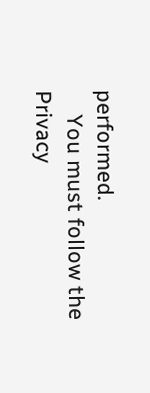performed.
    You must follow the Privacy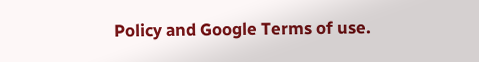Policy and Google Terms of use.